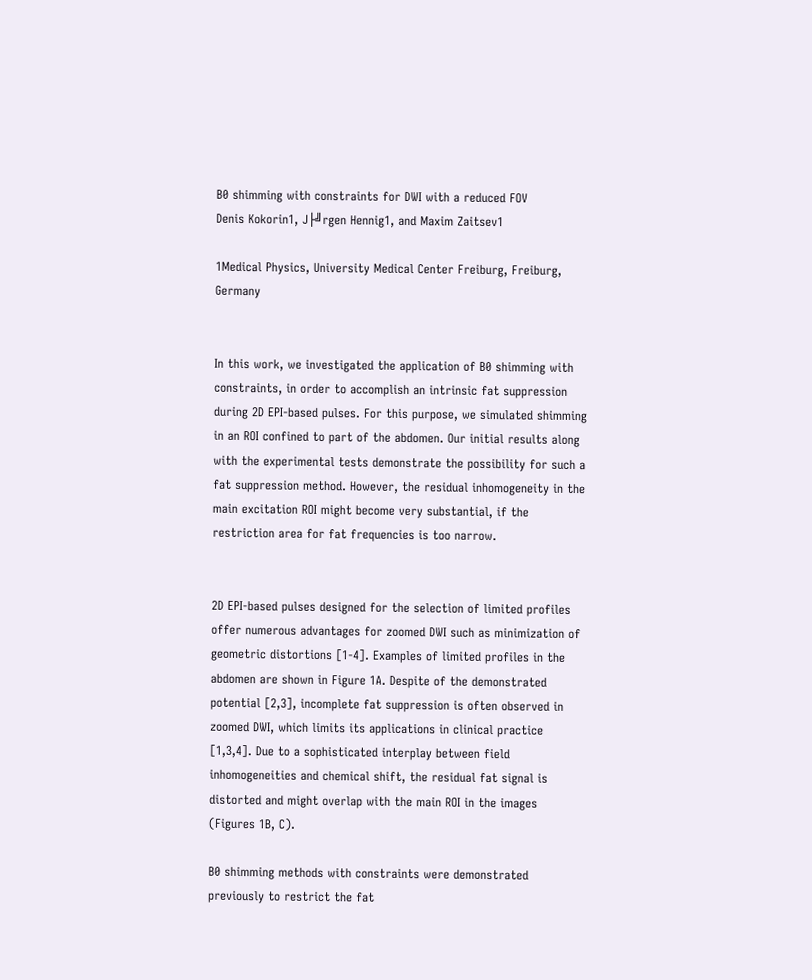B0 shimming with constraints for DWI with a reduced FOV
Denis Kokorin1, J├╝rgen Hennig1, and Maxim Zaitsev1

1Medical Physics, University Medical Center Freiburg, Freiburg, Germany


In this work, we investigated the application of B0 shimming with constraints, in order to accomplish an intrinsic fat suppression during 2D EPI-based pulses. For this purpose, we simulated shimming in an ROI confined to part of the abdomen. Our initial results along with the experimental tests demonstrate the possibility for such a fat suppression method. However, the residual inhomogeneity in the main excitation ROI might become very substantial, if the restriction area for fat frequencies is too narrow.


2D EPI-based pulses designed for the selection of limited profiles offer numerous advantages for zoomed DWI such as minimization of geometric distortions [1-4]. Examples of limited profiles in the abdomen are shown in Figure 1A. Despite of the demonstrated potential [2,3], incomplete fat suppression is often observed in zoomed DWI, which limits its applications in clinical practice [1,3,4]. Due to a sophisticated interplay between field inhomogeneities and chemical shift, the residual fat signal is distorted and might overlap with the main ROI in the images (Figures 1B, C).

B0 shimming methods with constraints were demonstrated previously to restrict the fat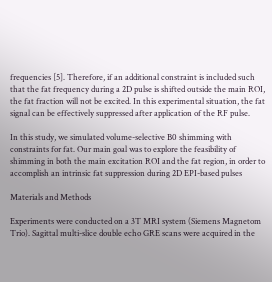frequencies [5]. Therefore, if an additional constraint is included such that the fat frequency during a 2D pulse is shifted outside the main ROI, the fat fraction will not be excited. In this experimental situation, the fat signal can be effectively suppressed after application of the RF pulse.

In this study, we simulated volume-selective B0 shimming with constraints for fat. Our main goal was to explore the feasibility of shimming in both the main excitation ROI and the fat region, in order to accomplish an intrinsic fat suppression during 2D EPI-based pulses

Materials and Methods

Experiments were conducted on a 3T MRI system (Siemens Magnetom Trio). Sagittal multi-slice double echo GRE scans were acquired in the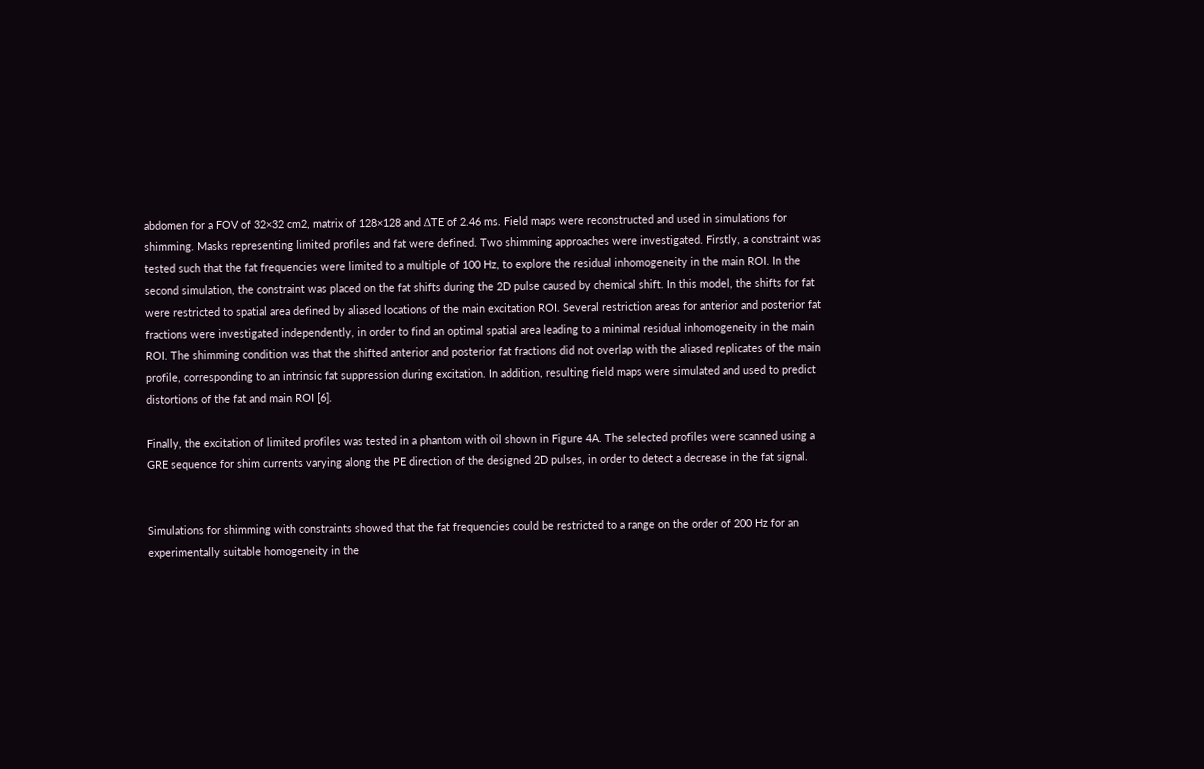abdomen for a FOV of 32×32 cm2, matrix of 128×128 and ΔTE of 2.46 ms. Field maps were reconstructed and used in simulations for shimming. Masks representing limited profiles and fat were defined. Two shimming approaches were investigated. Firstly, a constraint was tested such that the fat frequencies were limited to a multiple of 100 Hz, to explore the residual inhomogeneity in the main ROI. In the second simulation, the constraint was placed on the fat shifts during the 2D pulse caused by chemical shift. In this model, the shifts for fat were restricted to spatial area defined by aliased locations of the main excitation ROI. Several restriction areas for anterior and posterior fat fractions were investigated independently, in order to find an optimal spatial area leading to a minimal residual inhomogeneity in the main ROI. The shimming condition was that the shifted anterior and posterior fat fractions did not overlap with the aliased replicates of the main profile, corresponding to an intrinsic fat suppression during excitation. In addition, resulting field maps were simulated and used to predict distortions of the fat and main ROI [6].

Finally, the excitation of limited profiles was tested in a phantom with oil shown in Figure 4A. The selected profiles were scanned using a GRE sequence for shim currents varying along the PE direction of the designed 2D pulses, in order to detect a decrease in the fat signal.


Simulations for shimming with constraints showed that the fat frequencies could be restricted to a range on the order of 200 Hz for an experimentally suitable homogeneity in the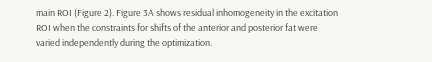main ROI (Figure 2). Figure 3A shows residual inhomogeneity in the excitation ROI when the constraints for shifts of the anterior and posterior fat were varied independently during the optimization.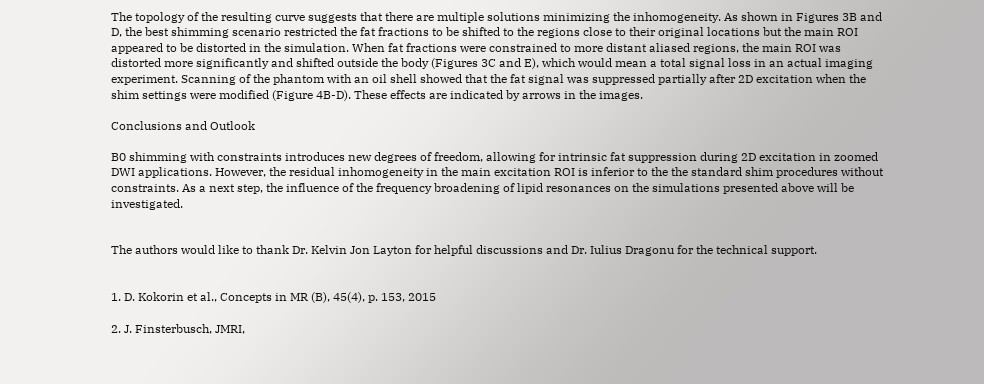The topology of the resulting curve suggests that there are multiple solutions minimizing the inhomogeneity. As shown in Figures 3B and D, the best shimming scenario restricted the fat fractions to be shifted to the regions close to their original locations but the main ROI appeared to be distorted in the simulation. When fat fractions were constrained to more distant aliased regions, the main ROI was distorted more significantly and shifted outside the body (Figures 3C and E), which would mean a total signal loss in an actual imaging experiment. Scanning of the phantom with an oil shell showed that the fat signal was suppressed partially after 2D excitation when the shim settings were modified (Figure 4B-D). These effects are indicated by arrows in the images.

Conclusions and Outlook

B0 shimming with constraints introduces new degrees of freedom, allowing for intrinsic fat suppression during 2D excitation in zoomed DWI applications. However, the residual inhomogeneity in the main excitation ROI is inferior to the the standard shim procedures without constraints. As a next step, the influence of the frequency broadening of lipid resonances on the simulations presented above will be investigated.


The authors would like to thank Dr. Kelvin Jon Layton for helpful discussions and Dr. Iulius Dragonu for the technical support.


1. D. Kokorin et al., Concepts in MR (B), 45(4), p. 153, 2015

2. J. Finsterbusch, JMRI,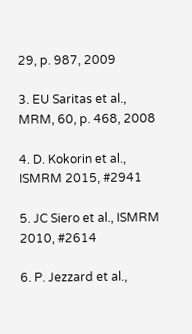29, p. 987, 2009

3. EU Saritas et al., MRM, 60, p. 468, 2008

4. D. Kokorin et al., ISMRM 2015, #2941

5. JC Siero et al., ISMRM 2010, #2614

6. P. Jezzard et al.,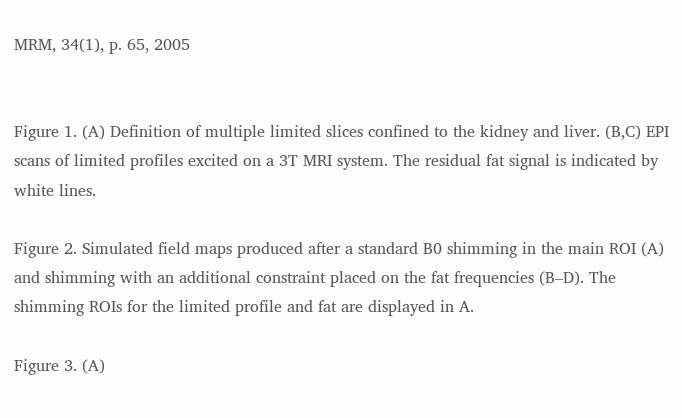MRM, 34(1), p. 65, 2005


Figure 1. (A) Definition of multiple limited slices confined to the kidney and liver. (B,C) EPI scans of limited profiles excited on a 3T MRI system. The residual fat signal is indicated by white lines.

Figure 2. Simulated field maps produced after a standard B0 shimming in the main ROI (A) and shimming with an additional constraint placed on the fat frequencies (B–D). The shimming ROIs for the limited profile and fat are displayed in A.

Figure 3. (A)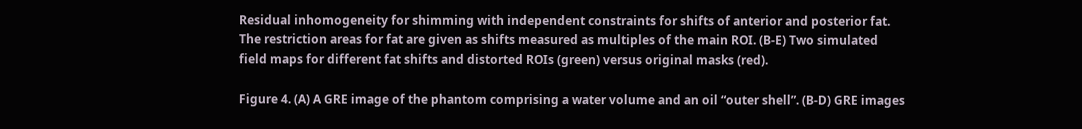Residual inhomogeneity for shimming with independent constraints for shifts of anterior and posterior fat. The restriction areas for fat are given as shifts measured as multiples of the main ROI. (B-E) Two simulated field maps for different fat shifts and distorted ROIs (green) versus original masks (red).

Figure 4. (A) A GRE image of the phantom comprising a water volume and an oil “outer shell”. (B-D) GRE images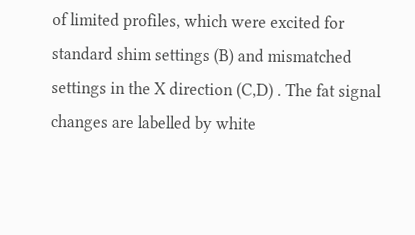of limited profiles, which were excited for standard shim settings (B) and mismatched settings in the X direction (C,D) . The fat signal changes are labelled by white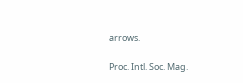arrows.

Proc. Intl. Soc. Mag.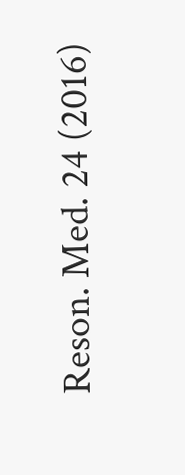Reson. Med. 24 (2016)